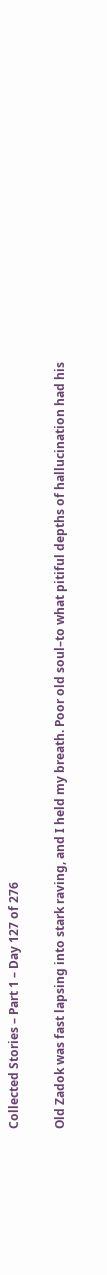Collected Stories – Part 1 – Day 127 of 276

Old Zadok was fast lapsing into stark raving, and I held my breath. Poor old soul–to what pitiful depths of hallucination had his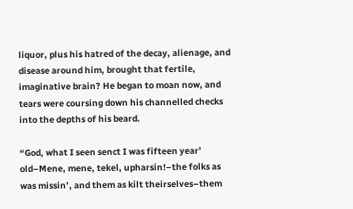liquor, plus his hatred of the decay, alienage, and disease around him, brought that fertile, imaginative brain? He began to moan now, and tears were coursing down his channelled checks into the depths of his beard.

“God, what I seen senct I was fifteen year’ old–Mene, mene, tekel, upharsin!–the folks as was missin’, and them as kilt theirselves–them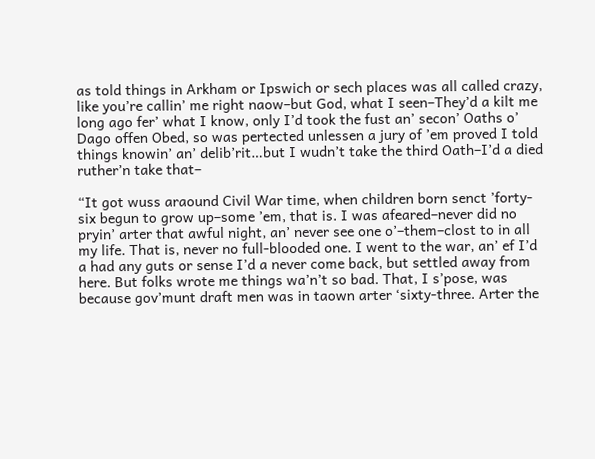as told things in Arkham or Ipswich or sech places was all called crazy, like you’re callin’ me right naow–but God, what I seen–They’d a kilt me long ago fer’ what I know, only I’d took the fust an’ secon’ Oaths o’ Dago offen Obed, so was pertected unlessen a jury of ’em proved I told things knowin’ an’ delib’rit…but I wudn’t take the third Oath–I’d a died ruther’n take that–

“It got wuss araound Civil War time, when children born senct ’forty-six begun to grow up–some ’em, that is. I was afeared–never did no pryin’ arter that awful night, an’ never see one o’–them–clost to in all my life. That is, never no full-blooded one. I went to the war, an’ ef I’d a had any guts or sense I’d a never come back, but settled away from here. But folks wrote me things wa’n’t so bad. That, I s’pose, was because gov’munt draft men was in taown arter ‘sixty-three. Arter the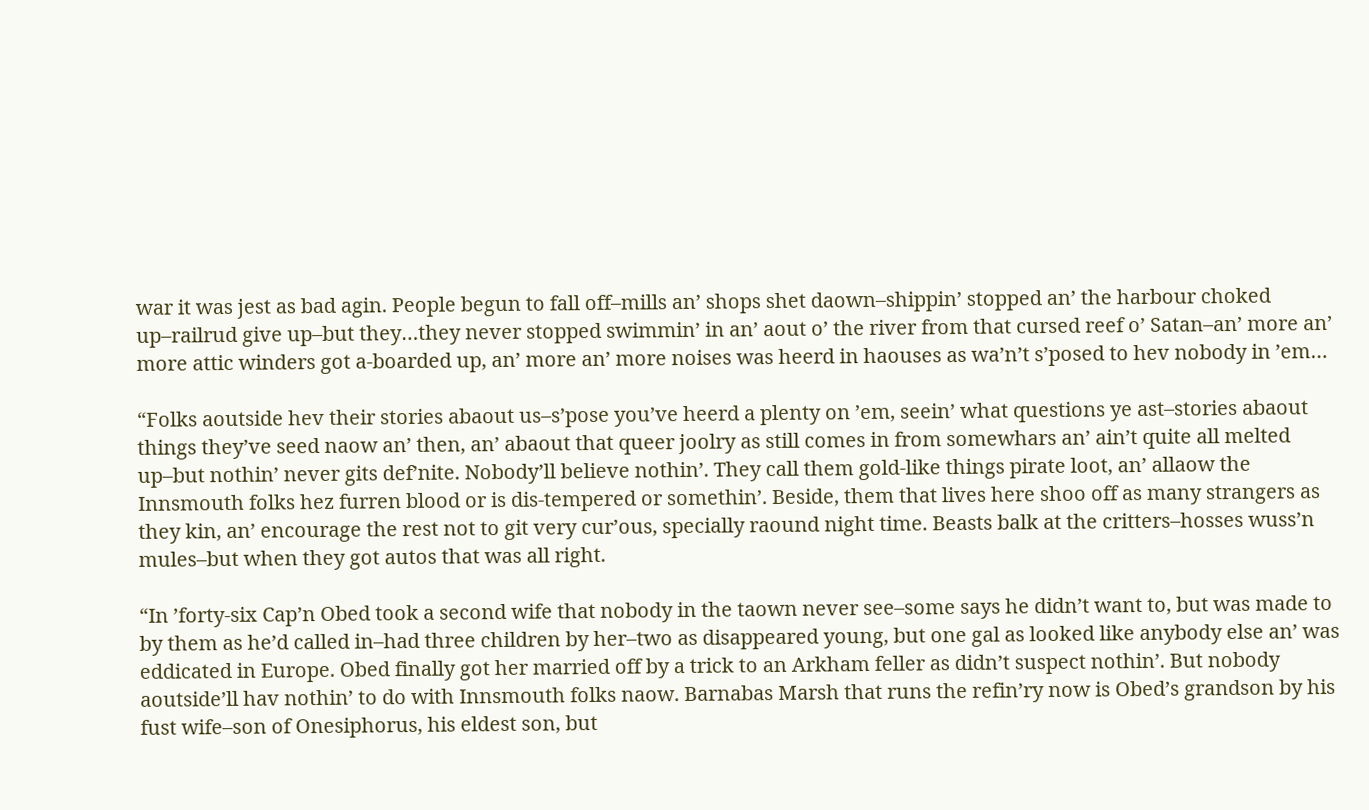war it was jest as bad agin. People begun to fall off–mills an’ shops shet daown–shippin’ stopped an’ the harbour choked up–railrud give up–but they…they never stopped swimmin’ in an’ aout o’ the river from that cursed reef o’ Satan–an’ more an’ more attic winders got a-boarded up, an’ more an’ more noises was heerd in haouses as wa’n’t s’posed to hev nobody in ’em…

“Folks aoutside hev their stories abaout us–s’pose you’ve heerd a plenty on ’em, seein’ what questions ye ast–stories abaout things they’ve seed naow an’ then, an’ abaout that queer joolry as still comes in from somewhars an’ ain’t quite all melted up–but nothin’ never gits def’nite. Nobody’ll believe nothin’. They call them gold-like things pirate loot, an’ allaow the Innsmouth folks hez furren blood or is dis-tempered or somethin’. Beside, them that lives here shoo off as many strangers as they kin, an’ encourage the rest not to git very cur’ous, specially raound night time. Beasts balk at the critters–hosses wuss’n mules–but when they got autos that was all right.

“In ’forty-six Cap’n Obed took a second wife that nobody in the taown never see–some says he didn’t want to, but was made to by them as he’d called in–had three children by her–two as disappeared young, but one gal as looked like anybody else an’ was eddicated in Europe. Obed finally got her married off by a trick to an Arkham feller as didn’t suspect nothin’. But nobody aoutside’ll hav nothin’ to do with Innsmouth folks naow. Barnabas Marsh that runs the refin’ry now is Obed’s grandson by his fust wife–son of Onesiphorus, his eldest son, but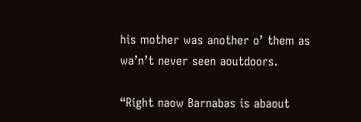his mother was another o’ them as wa’n’t never seen aoutdoors.

“Right naow Barnabas is abaout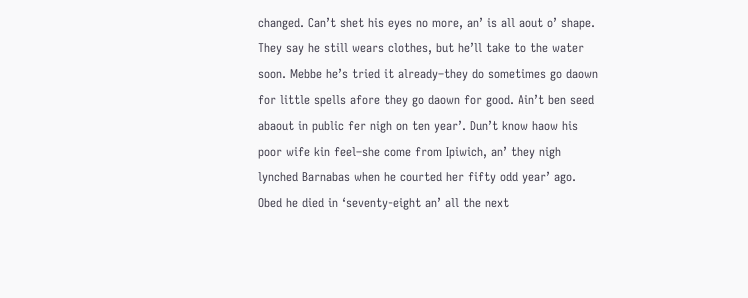changed. Can’t shet his eyes no more, an’ is all aout o’ shape. They say he still wears clothes, but he’ll take to the water soon. Mebbe he’s tried it already–they do sometimes go daown for little spells afore they go daown for good. Ain’t ben seed abaout in public fer nigh on ten year’. Dun’t know haow his poor wife kin feel–she come from Ipiwich, an’ they nigh lynched Barnabas when he courted her fifty odd year’ ago. Obed he died in ‘seventy-eight an’ all the next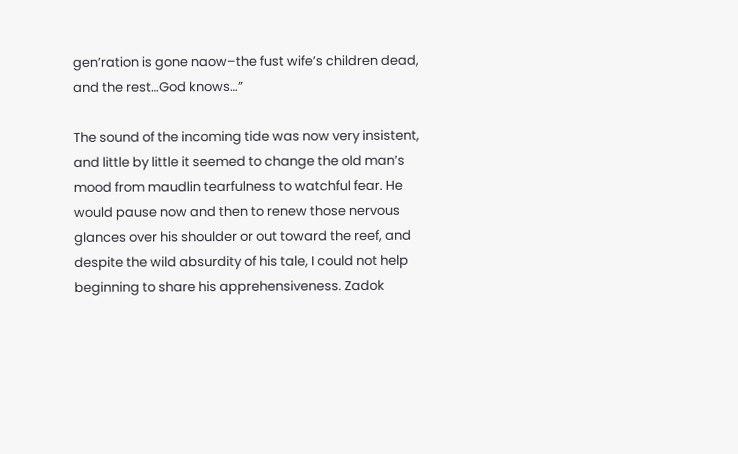gen’ration is gone naow–the fust wife’s children dead, and the rest…God knows…”

The sound of the incoming tide was now very insistent, and little by little it seemed to change the old man’s mood from maudlin tearfulness to watchful fear. He would pause now and then to renew those nervous glances over his shoulder or out toward the reef, and despite the wild absurdity of his tale, I could not help beginning to share his apprehensiveness. Zadok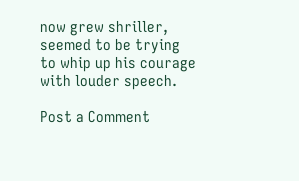now grew shriller, seemed to be trying to whip up his courage with louder speech.

Post a Comment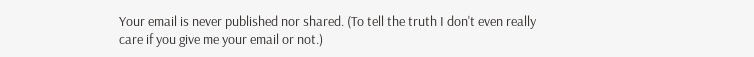Your email is never published nor shared. (To tell the truth I don't even really care if you give me your email or not.)